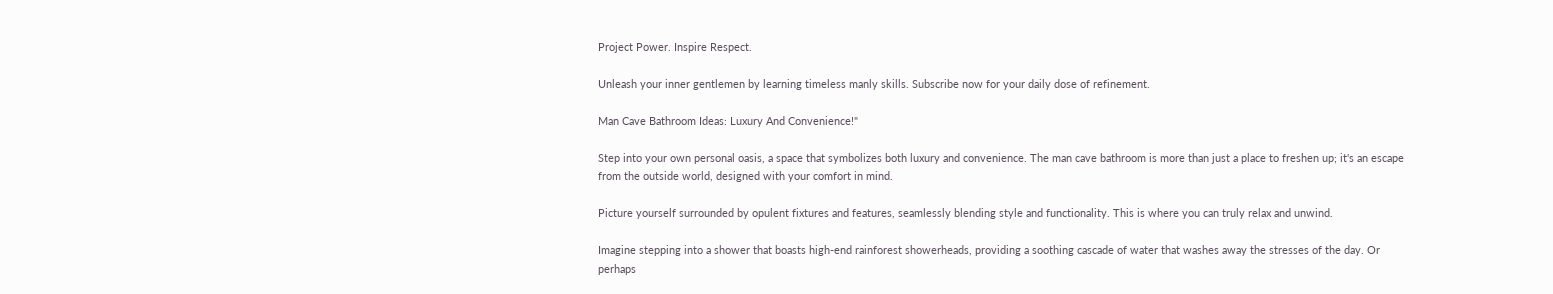Project Power. Inspire Respect.

Unleash your inner gentlemen by learning timeless manly skills. Subscribe now for your daily dose of refinement.

Man Cave Bathroom Ideas: Luxury And Convenience!"

Step into your own personal oasis, a space that symbolizes both luxury and convenience. The man cave bathroom is more than just a place to freshen up; it's an escape from the outside world, designed with your comfort in mind.

Picture yourself surrounded by opulent fixtures and features, seamlessly blending style and functionality. This is where you can truly relax and unwind.

Imagine stepping into a shower that boasts high-end rainforest showerheads, providing a soothing cascade of water that washes away the stresses of the day. Or perhaps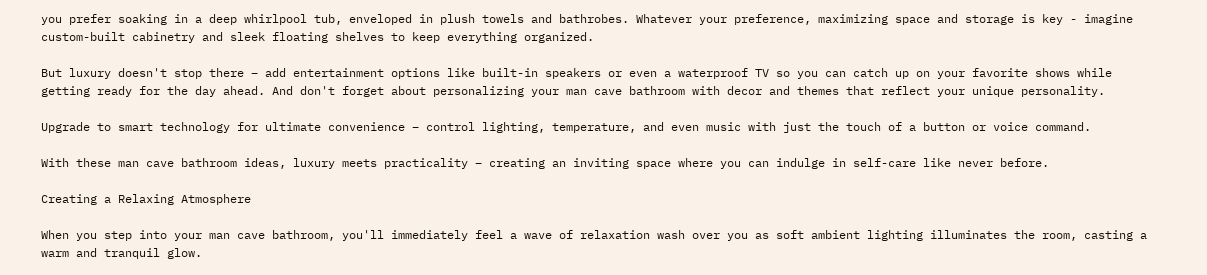you prefer soaking in a deep whirlpool tub, enveloped in plush towels and bathrobes. Whatever your preference, maximizing space and storage is key - imagine custom-built cabinetry and sleek floating shelves to keep everything organized.

But luxury doesn't stop there – add entertainment options like built-in speakers or even a waterproof TV so you can catch up on your favorite shows while getting ready for the day ahead. And don't forget about personalizing your man cave bathroom with decor and themes that reflect your unique personality.

Upgrade to smart technology for ultimate convenience – control lighting, temperature, and even music with just the touch of a button or voice command.

With these man cave bathroom ideas, luxury meets practicality – creating an inviting space where you can indulge in self-care like never before.

Creating a Relaxing Atmosphere

When you step into your man cave bathroom, you'll immediately feel a wave of relaxation wash over you as soft ambient lighting illuminates the room, casting a warm and tranquil glow.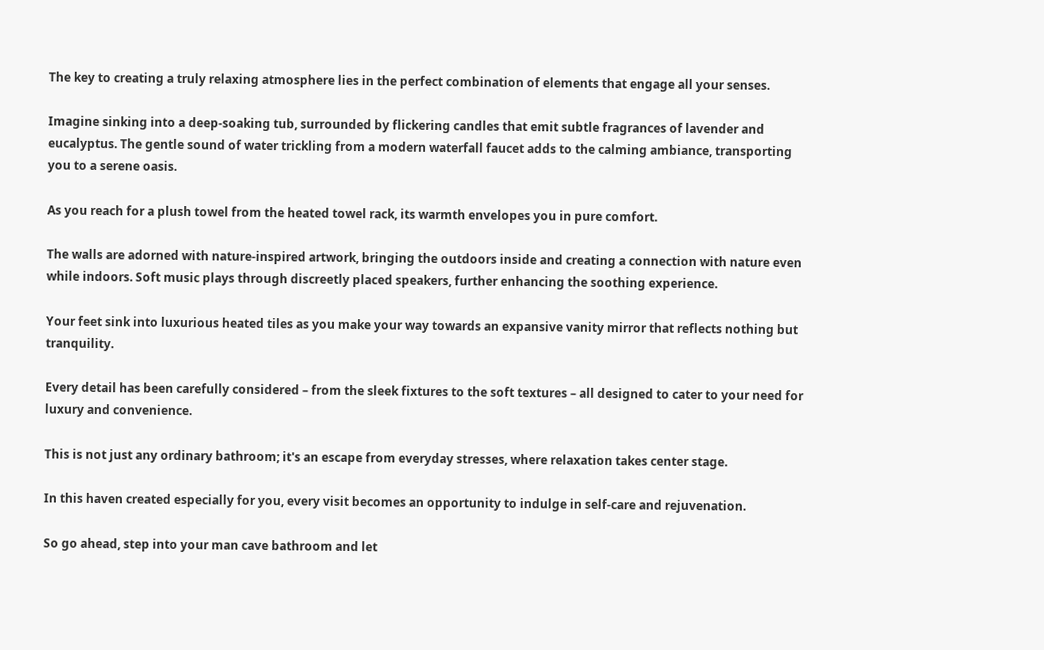The key to creating a truly relaxing atmosphere lies in the perfect combination of elements that engage all your senses.

Imagine sinking into a deep-soaking tub, surrounded by flickering candles that emit subtle fragrances of lavender and eucalyptus. The gentle sound of water trickling from a modern waterfall faucet adds to the calming ambiance, transporting you to a serene oasis.

As you reach for a plush towel from the heated towel rack, its warmth envelopes you in pure comfort.

The walls are adorned with nature-inspired artwork, bringing the outdoors inside and creating a connection with nature even while indoors. Soft music plays through discreetly placed speakers, further enhancing the soothing experience.

Your feet sink into luxurious heated tiles as you make your way towards an expansive vanity mirror that reflects nothing but tranquility.

Every detail has been carefully considered – from the sleek fixtures to the soft textures – all designed to cater to your need for luxury and convenience.

This is not just any ordinary bathroom; it's an escape from everyday stresses, where relaxation takes center stage.

In this haven created especially for you, every visit becomes an opportunity to indulge in self-care and rejuvenation.

So go ahead, step into your man cave bathroom and let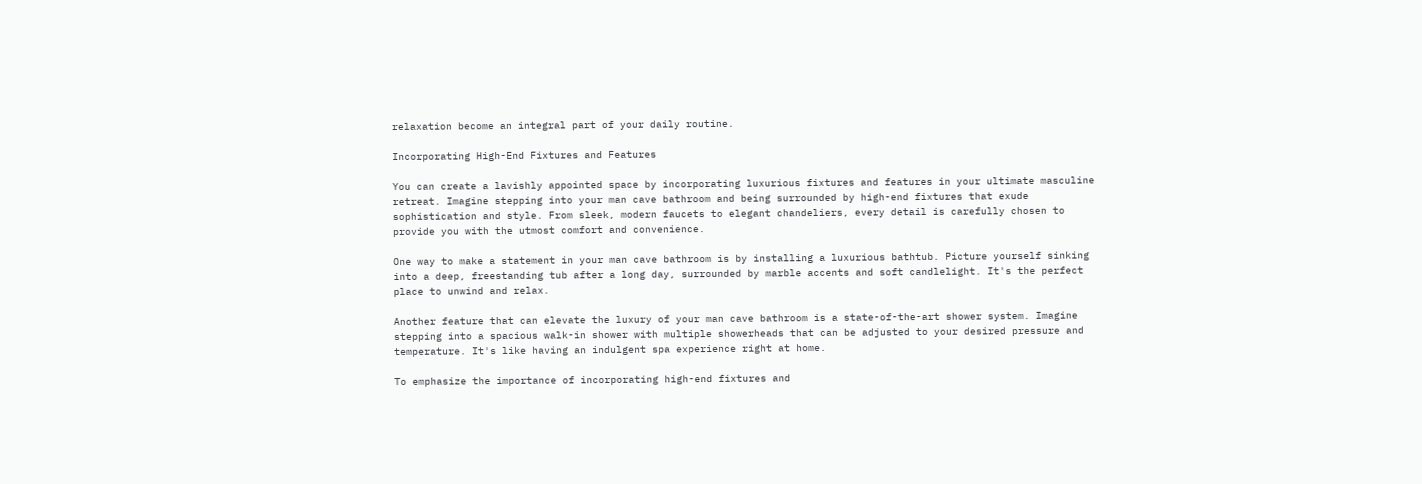relaxation become an integral part of your daily routine.

Incorporating High-End Fixtures and Features

You can create a lavishly appointed space by incorporating luxurious fixtures and features in your ultimate masculine retreat. Imagine stepping into your man cave bathroom and being surrounded by high-end fixtures that exude sophistication and style. From sleek, modern faucets to elegant chandeliers, every detail is carefully chosen to provide you with the utmost comfort and convenience.

One way to make a statement in your man cave bathroom is by installing a luxurious bathtub. Picture yourself sinking into a deep, freestanding tub after a long day, surrounded by marble accents and soft candlelight. It's the perfect place to unwind and relax.

Another feature that can elevate the luxury of your man cave bathroom is a state-of-the-art shower system. Imagine stepping into a spacious walk-in shower with multiple showerheads that can be adjusted to your desired pressure and temperature. It's like having an indulgent spa experience right at home.

To emphasize the importance of incorporating high-end fixtures and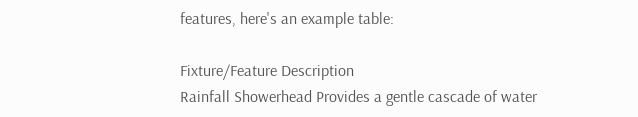features, here's an example table:

Fixture/Feature Description
Rainfall Showerhead Provides a gentle cascade of water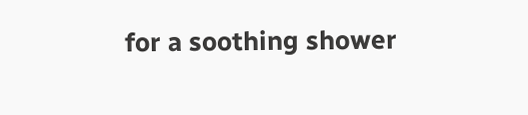for a soothing shower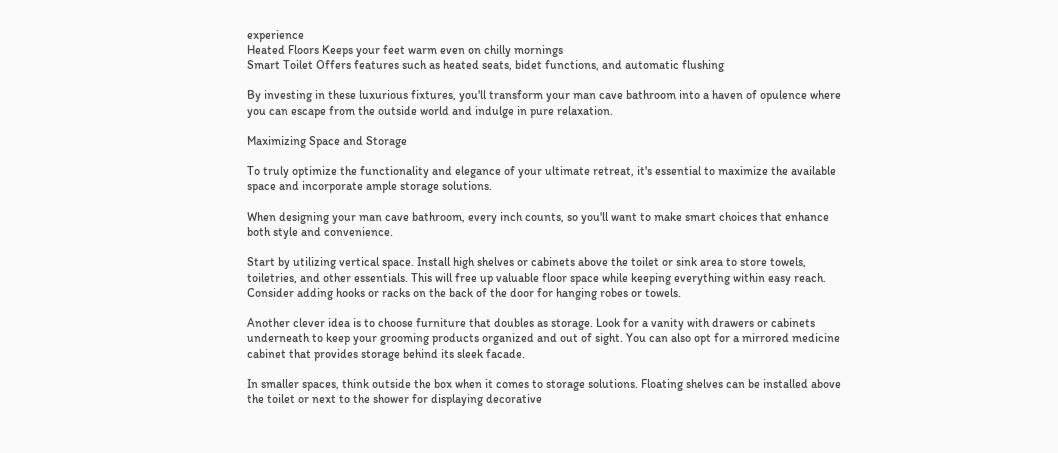experience
Heated Floors Keeps your feet warm even on chilly mornings
Smart Toilet Offers features such as heated seats, bidet functions, and automatic flushing

By investing in these luxurious fixtures, you'll transform your man cave bathroom into a haven of opulence where you can escape from the outside world and indulge in pure relaxation.

Maximizing Space and Storage

To truly optimize the functionality and elegance of your ultimate retreat, it's essential to maximize the available space and incorporate ample storage solutions.

When designing your man cave bathroom, every inch counts, so you'll want to make smart choices that enhance both style and convenience.

Start by utilizing vertical space. Install high shelves or cabinets above the toilet or sink area to store towels, toiletries, and other essentials. This will free up valuable floor space while keeping everything within easy reach. Consider adding hooks or racks on the back of the door for hanging robes or towels.

Another clever idea is to choose furniture that doubles as storage. Look for a vanity with drawers or cabinets underneath to keep your grooming products organized and out of sight. You can also opt for a mirrored medicine cabinet that provides storage behind its sleek facade.

In smaller spaces, think outside the box when it comes to storage solutions. Floating shelves can be installed above the toilet or next to the shower for displaying decorative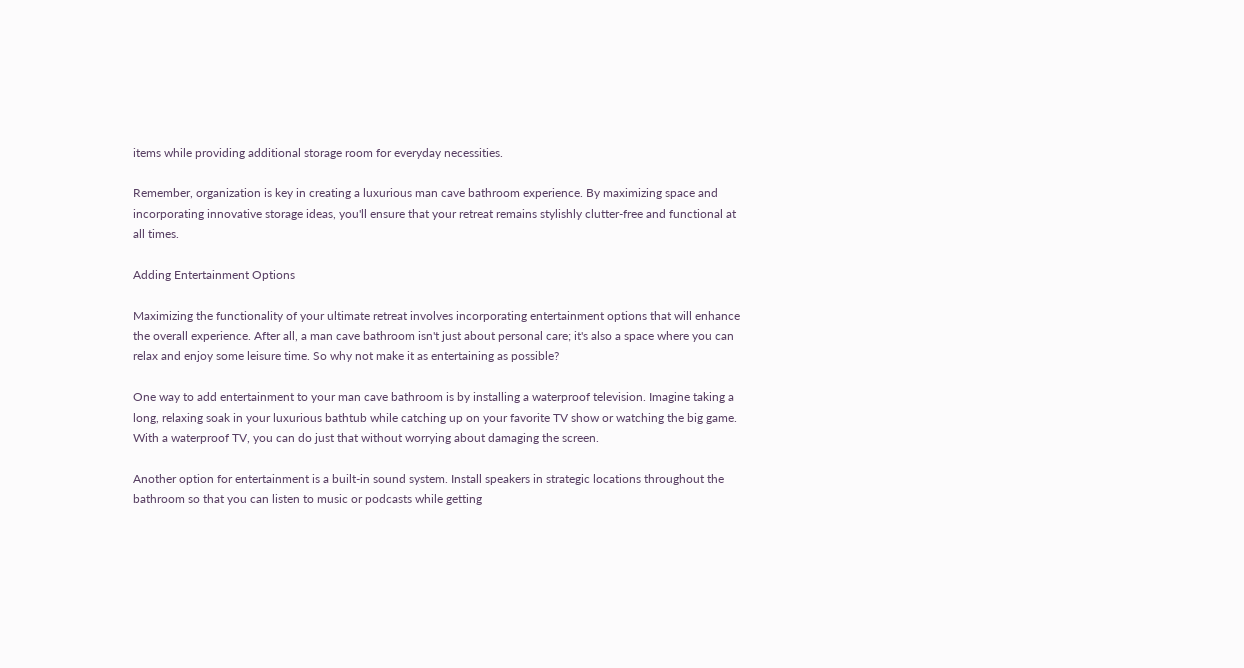items while providing additional storage room for everyday necessities.

Remember, organization is key in creating a luxurious man cave bathroom experience. By maximizing space and incorporating innovative storage ideas, you'll ensure that your retreat remains stylishly clutter-free and functional at all times.

Adding Entertainment Options

Maximizing the functionality of your ultimate retreat involves incorporating entertainment options that will enhance the overall experience. After all, a man cave bathroom isn't just about personal care; it's also a space where you can relax and enjoy some leisure time. So why not make it as entertaining as possible?

One way to add entertainment to your man cave bathroom is by installing a waterproof television. Imagine taking a long, relaxing soak in your luxurious bathtub while catching up on your favorite TV show or watching the big game. With a waterproof TV, you can do just that without worrying about damaging the screen.

Another option for entertainment is a built-in sound system. Install speakers in strategic locations throughout the bathroom so that you can listen to music or podcasts while getting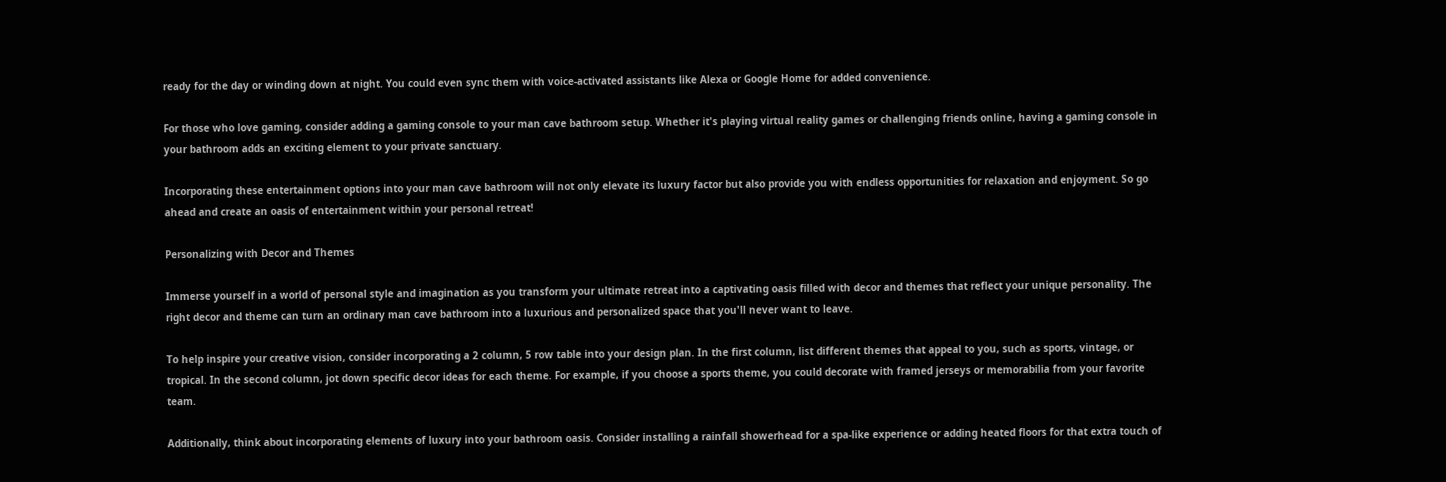ready for the day or winding down at night. You could even sync them with voice-activated assistants like Alexa or Google Home for added convenience.

For those who love gaming, consider adding a gaming console to your man cave bathroom setup. Whether it's playing virtual reality games or challenging friends online, having a gaming console in your bathroom adds an exciting element to your private sanctuary.

Incorporating these entertainment options into your man cave bathroom will not only elevate its luxury factor but also provide you with endless opportunities for relaxation and enjoyment. So go ahead and create an oasis of entertainment within your personal retreat!

Personalizing with Decor and Themes

Immerse yourself in a world of personal style and imagination as you transform your ultimate retreat into a captivating oasis filled with decor and themes that reflect your unique personality. The right decor and theme can turn an ordinary man cave bathroom into a luxurious and personalized space that you'll never want to leave.

To help inspire your creative vision, consider incorporating a 2 column, 5 row table into your design plan. In the first column, list different themes that appeal to you, such as sports, vintage, or tropical. In the second column, jot down specific decor ideas for each theme. For example, if you choose a sports theme, you could decorate with framed jerseys or memorabilia from your favorite team.

Additionally, think about incorporating elements of luxury into your bathroom oasis. Consider installing a rainfall showerhead for a spa-like experience or adding heated floors for that extra touch of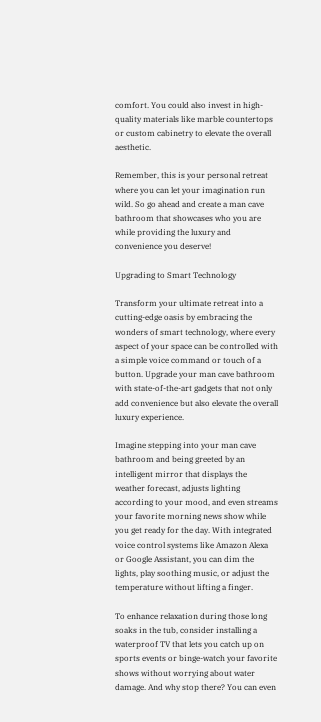comfort. You could also invest in high-quality materials like marble countertops or custom cabinetry to elevate the overall aesthetic.

Remember, this is your personal retreat where you can let your imagination run wild. So go ahead and create a man cave bathroom that showcases who you are while providing the luxury and convenience you deserve!

Upgrading to Smart Technology

Transform your ultimate retreat into a cutting-edge oasis by embracing the wonders of smart technology, where every aspect of your space can be controlled with a simple voice command or touch of a button. Upgrade your man cave bathroom with state-of-the-art gadgets that not only add convenience but also elevate the overall luxury experience.

Imagine stepping into your man cave bathroom and being greeted by an intelligent mirror that displays the weather forecast, adjusts lighting according to your mood, and even streams your favorite morning news show while you get ready for the day. With integrated voice control systems like Amazon Alexa or Google Assistant, you can dim the lights, play soothing music, or adjust the temperature without lifting a finger.

To enhance relaxation during those long soaks in the tub, consider installing a waterproof TV that lets you catch up on sports events or binge-watch your favorite shows without worrying about water damage. And why stop there? You can even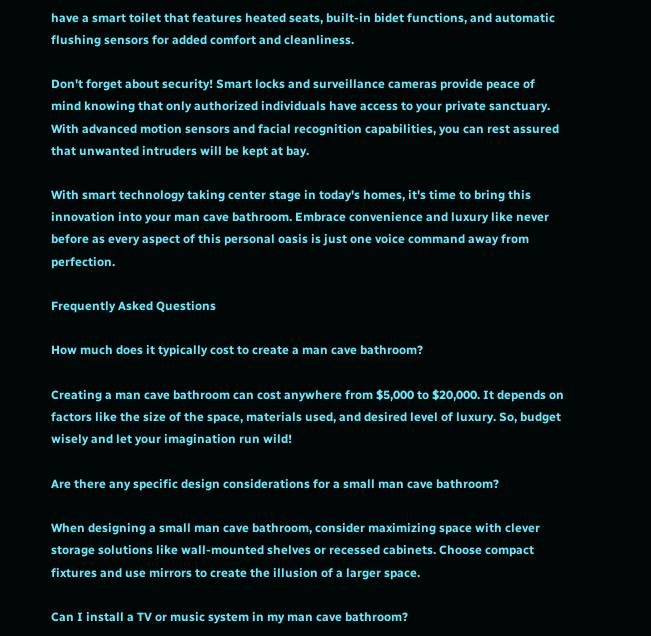have a smart toilet that features heated seats, built-in bidet functions, and automatic flushing sensors for added comfort and cleanliness.

Don't forget about security! Smart locks and surveillance cameras provide peace of mind knowing that only authorized individuals have access to your private sanctuary. With advanced motion sensors and facial recognition capabilities, you can rest assured that unwanted intruders will be kept at bay.

With smart technology taking center stage in today's homes, it's time to bring this innovation into your man cave bathroom. Embrace convenience and luxury like never before as every aspect of this personal oasis is just one voice command away from perfection.

Frequently Asked Questions

How much does it typically cost to create a man cave bathroom?

Creating a man cave bathroom can cost anywhere from $5,000 to $20,000. It depends on factors like the size of the space, materials used, and desired level of luxury. So, budget wisely and let your imagination run wild!

Are there any specific design considerations for a small man cave bathroom?

When designing a small man cave bathroom, consider maximizing space with clever storage solutions like wall-mounted shelves or recessed cabinets. Choose compact fixtures and use mirrors to create the illusion of a larger space.

Can I install a TV or music system in my man cave bathroom?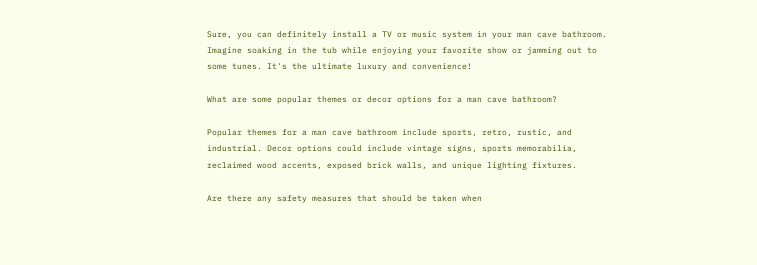Sure, you can definitely install a TV or music system in your man cave bathroom. Imagine soaking in the tub while enjoying your favorite show or jamming out to some tunes. It's the ultimate luxury and convenience!

What are some popular themes or decor options for a man cave bathroom?

Popular themes for a man cave bathroom include sports, retro, rustic, and industrial. Decor options could include vintage signs, sports memorabilia, reclaimed wood accents, exposed brick walls, and unique lighting fixtures.

Are there any safety measures that should be taken when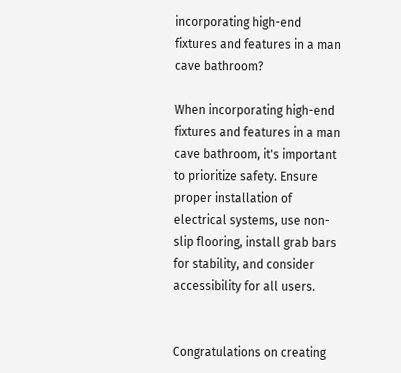incorporating high-end fixtures and features in a man cave bathroom?

When incorporating high-end fixtures and features in a man cave bathroom, it's important to prioritize safety. Ensure proper installation of electrical systems, use non-slip flooring, install grab bars for stability, and consider accessibility for all users.


Congratulations on creating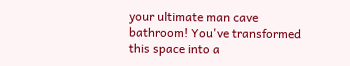your ultimate man cave bathroom! You've transformed this space into a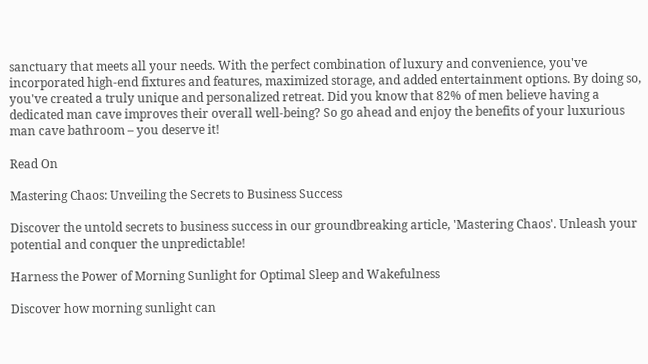sanctuary that meets all your needs. With the perfect combination of luxury and convenience, you've incorporated high-end fixtures and features, maximized storage, and added entertainment options. By doing so, you've created a truly unique and personalized retreat. Did you know that 82% of men believe having a dedicated man cave improves their overall well-being? So go ahead and enjoy the benefits of your luxurious man cave bathroom – you deserve it!

Read On

Mastering Chaos: Unveiling the Secrets to Business Success

Discover the untold secrets to business success in our groundbreaking article, 'Mastering Chaos'. Unleash your potential and conquer the unpredictable!

Harness the Power of Morning Sunlight for Optimal Sleep and Wakefulness

Discover how morning sunlight can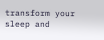transform your sleep and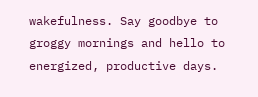wakefulness. Say goodbye to groggy mornings and hello to energized, productive days.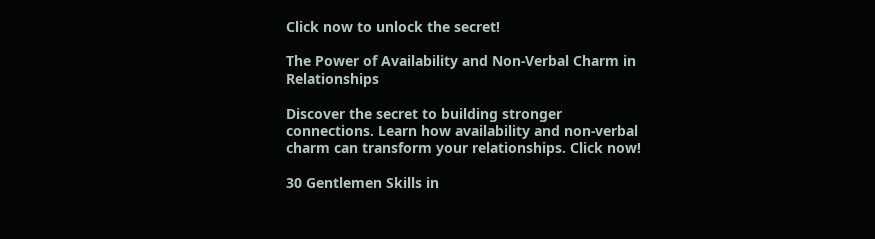Click now to unlock the secret!

The Power of Availability and Non-Verbal Charm in Relationships

Discover the secret to building stronger connections. Learn how availability and non-verbal charm can transform your relationships. Click now!

30 Gentlemen Skills in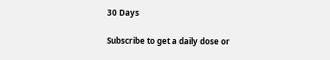30 Days

Subscribe to get a daily dose or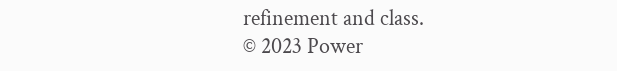refinement and class.
© 2023 Power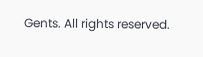Gents. All rights reserved.